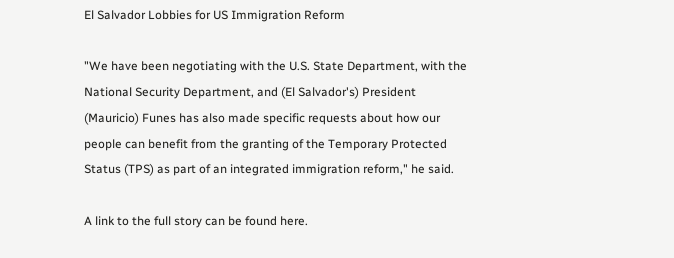El Salvador Lobbies for US Immigration Reform

"We have been negotiating with the U.S. State Department, with the National Security Department, and (El Salvador's) President (Mauricio) Funes has also made specific requests about how our people can benefit from the granting of the Temporary Protected Status (TPS) as part of an integrated immigration reform," he said.

A link to the full story can be found here.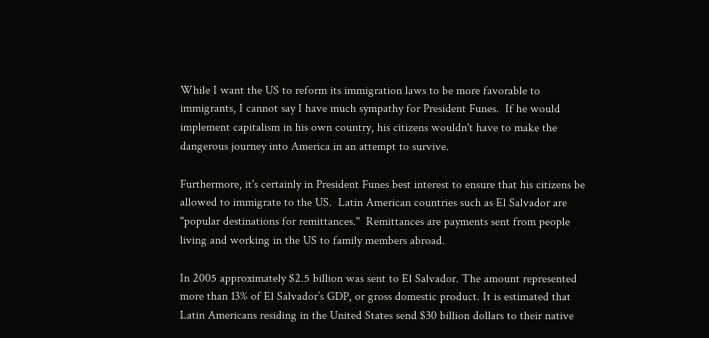While I want the US to reform its immigration laws to be more favorable to immigrants, I cannot say I have much sympathy for President Funes.  If he would implement capitalism in his own country, his citizens wouldn't have to make the dangerous journey into America in an attempt to survive.

Furthermore, it's certainly in President Funes best interest to ensure that his citizens be allowed to immigrate to the US.  Latin American countries such as El Salvador are "popular destinations for remittances."  Remittances are payments sent from people living and working in the US to family members abroad.

In 2005 approximately $2.5 billion was sent to El Salvador. The amount represented more than 13% of El Salvador’s GDP, or gross domestic product. It is estimated that Latin Americans residing in the United States send $30 billion dollars to their native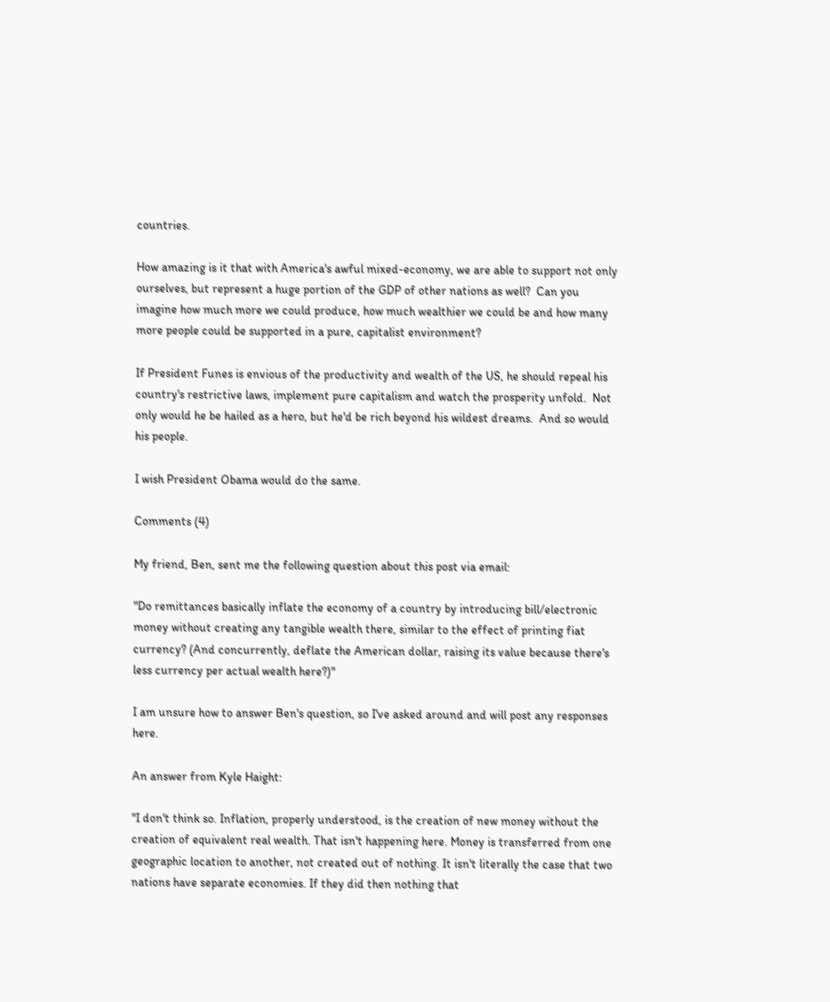countries.

How amazing is it that with America's awful mixed-economy, we are able to support not only ourselves, but represent a huge portion of the GDP of other nations as well?  Can you imagine how much more we could produce, how much wealthier we could be and how many more people could be supported in a pure, capitalist environment?

If President Funes is envious of the productivity and wealth of the US, he should repeal his country's restrictive laws, implement pure capitalism and watch the prosperity unfold.  Not only would he be hailed as a hero, but he'd be rich beyond his wildest dreams.  And so would his people.

I wish President Obama would do the same.

Comments (4)

My friend, Ben, sent me the following question about this post via email:

"Do remittances basically inflate the economy of a country by introducing bill/electronic money without creating any tangible wealth there, similar to the effect of printing fiat currency? (And concurrently, deflate the American dollar, raising its value because there's less currency per actual wealth here?)"

I am unsure how to answer Ben's question, so I've asked around and will post any responses here.

An answer from Kyle Haight:

"I don't think so. Inflation, properly understood, is the creation of new money without the creation of equivalent real wealth. That isn't happening here. Money is transferred from one geographic location to another, not created out of nothing. It isn't literally the case that two nations have separate economies. If they did then nothing that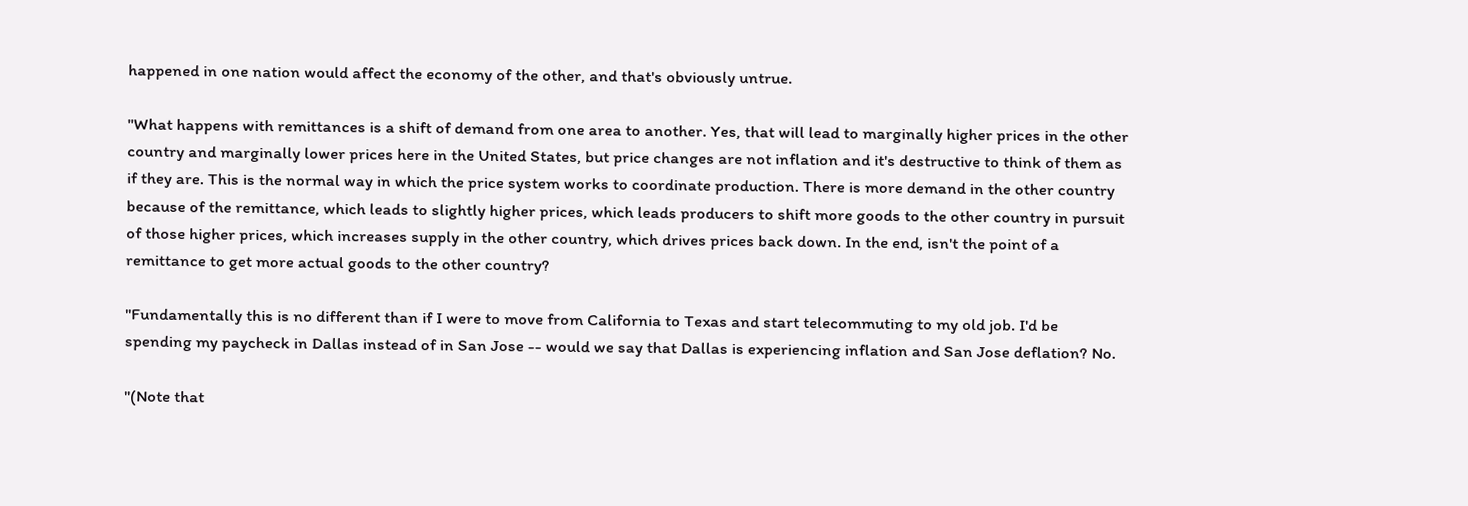happened in one nation would affect the economy of the other, and that's obviously untrue.

"What happens with remittances is a shift of demand from one area to another. Yes, that will lead to marginally higher prices in the other country and marginally lower prices here in the United States, but price changes are not inflation and it's destructive to think of them as if they are. This is the normal way in which the price system works to coordinate production. There is more demand in the other country because of the remittance, which leads to slightly higher prices, which leads producers to shift more goods to the other country in pursuit of those higher prices, which increases supply in the other country, which drives prices back down. In the end, isn't the point of a remittance to get more actual goods to the other country?

"Fundamentally this is no different than if I were to move from California to Texas and start telecommuting to my old job. I'd be spending my paycheck in Dallas instead of in San Jose -- would we say that Dallas is experiencing inflation and San Jose deflation? No.

"(Note that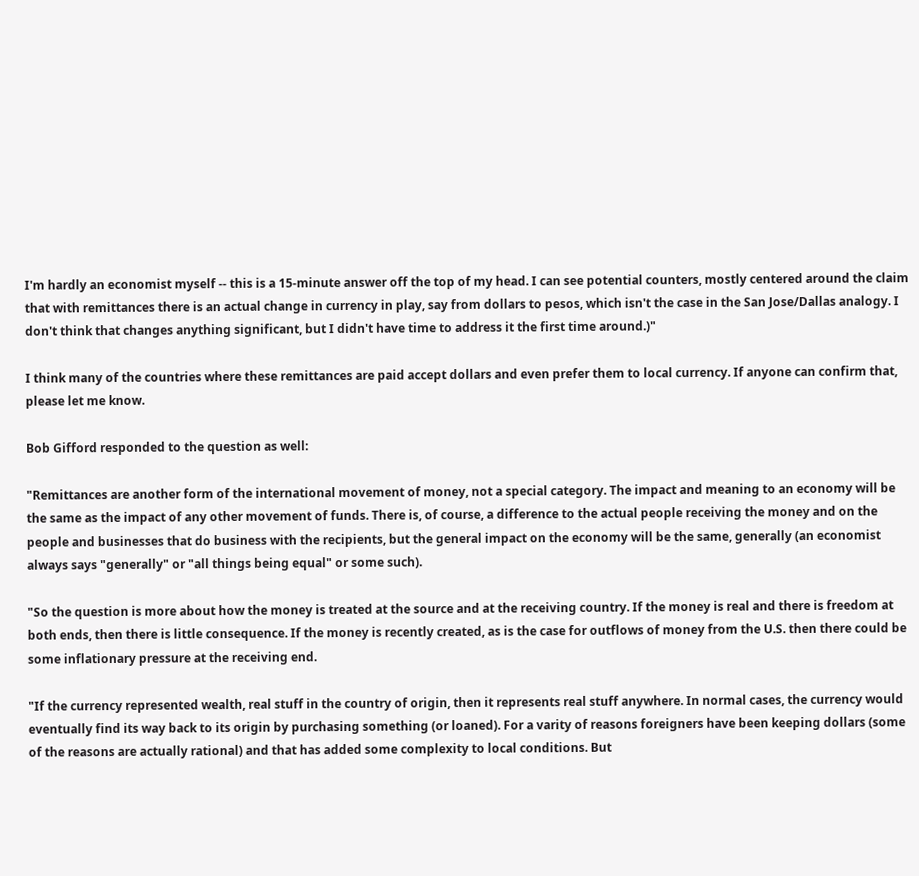I'm hardly an economist myself -- this is a 15-minute answer off the top of my head. I can see potential counters, mostly centered around the claim that with remittances there is an actual change in currency in play, say from dollars to pesos, which isn't the case in the San Jose/Dallas analogy. I don't think that changes anything significant, but I didn't have time to address it the first time around.)"

I think many of the countries where these remittances are paid accept dollars and even prefer them to local currency. If anyone can confirm that, please let me know.

Bob Gifford responded to the question as well:

"Remittances are another form of the international movement of money, not a special category. The impact and meaning to an economy will be the same as the impact of any other movement of funds. There is, of course, a difference to the actual people receiving the money and on the people and businesses that do business with the recipients, but the general impact on the economy will be the same, generally (an economist always says "generally" or "all things being equal" or some such).

"So the question is more about how the money is treated at the source and at the receiving country. If the money is real and there is freedom at both ends, then there is little consequence. If the money is recently created, as is the case for outflows of money from the U.S. then there could be some inflationary pressure at the receiving end.

"If the currency represented wealth, real stuff in the country of origin, then it represents real stuff anywhere. In normal cases, the currency would eventually find its way back to its origin by purchasing something (or loaned). For a varity of reasons foreigners have been keeping dollars (some of the reasons are actually rational) and that has added some complexity to local conditions. But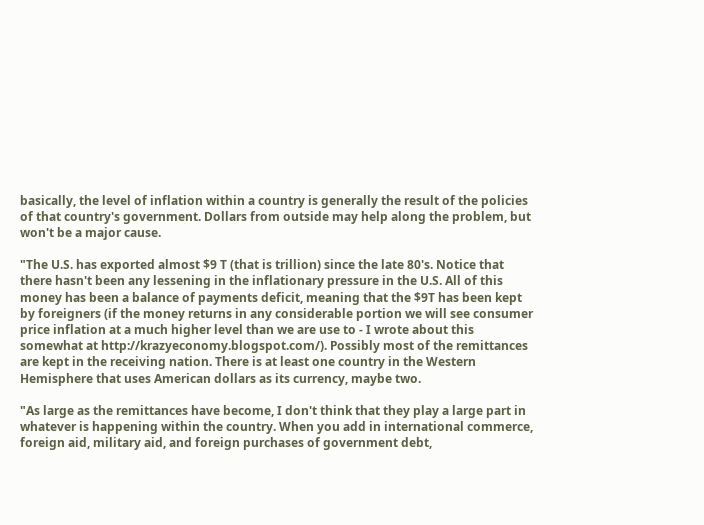basically, the level of inflation within a country is generally the result of the policies of that country's government. Dollars from outside may help along the problem, but won't be a major cause.

"The U.S. has exported almost $9 T (that is trillion) since the late 80's. Notice that there hasn't been any lessening in the inflationary pressure in the U.S. All of this money has been a balance of payments deficit, meaning that the $9T has been kept by foreigners (if the money returns in any considerable portion we will see consumer price inflation at a much higher level than we are use to - I wrote about this somewhat at http://krazyeconomy.blogspot.com/). Possibly most of the remittances are kept in the receiving nation. There is at least one country in the Western Hemisphere that uses American dollars as its currency, maybe two.

"As large as the remittances have become, I don't think that they play a large part in whatever is happening within the country. When you add in international commerce, foreign aid, military aid, and foreign purchases of government debt,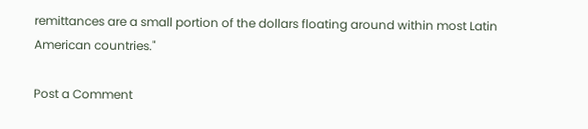remittances are a small portion of the dollars floating around within most Latin American countries."

Post a Comment